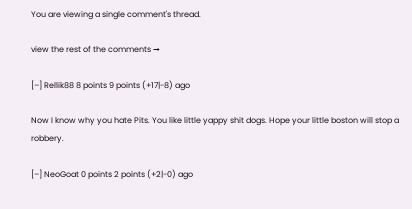You are viewing a single comment's thread.

view the rest of the comments →

[–] Rellik88 8 points 9 points (+17|-8) ago

Now I know why you hate Pits. You like little yappy shit dogs. Hope your little boston will stop a robbery.

[–] NeoGoat 0 points 2 points (+2|-0) ago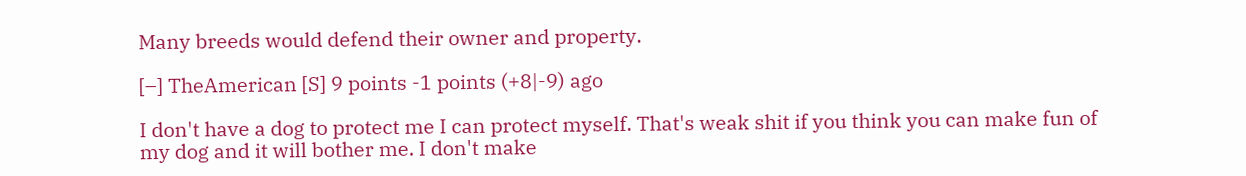Many breeds would defend their owner and property.

[–] TheAmerican [S] 9 points -1 points (+8|-9) ago

I don't have a dog to protect me I can protect myself. That's weak shit if you think you can make fun of my dog and it will bother me. I don't make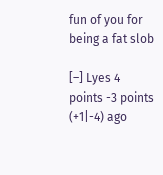fun of you for being a fat slob

[–] Lyes 4 points -3 points (+1|-4) ago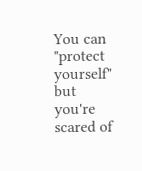You can "protect yourself" but you're scared of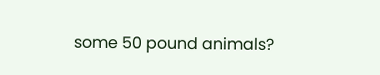some 50 pound animals?